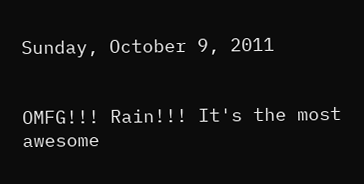Sunday, October 9, 2011


OMFG!!! Rain!!! It's the most awesome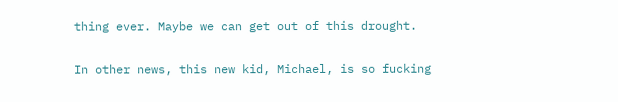thing ever. Maybe we can get out of this drought.

In other news, this new kid, Michael, is so fucking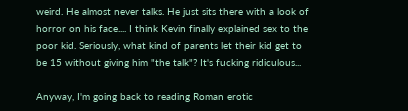weird. He almost never talks. He just sits there with a look of horror on his face.... I think Kevin finally explained sex to the poor kid. Seriously, what kind of parents let their kid get to be 15 without giving him "the talk"? It's fucking ridiculous...

Anyway, I'm going back to reading Roman erotic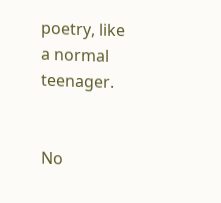poetry, like a normal teenager.


No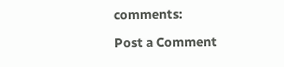comments:

Post a Comment